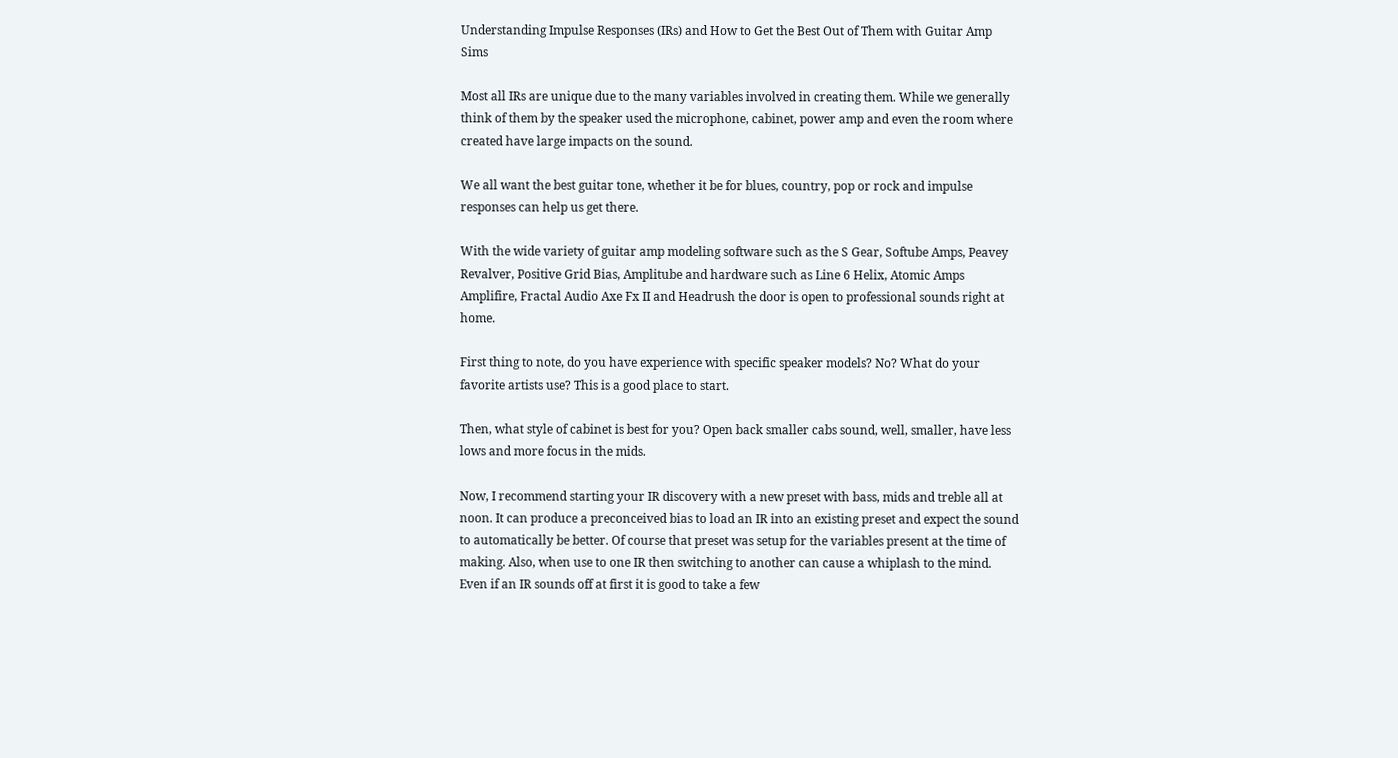Understanding Impulse Responses (IRs) and How to Get the Best Out of Them with Guitar Amp Sims

Most all IRs are unique due to the many variables involved in creating them. While we generally think of them by the speaker used the microphone, cabinet, power amp and even the room where created have large impacts on the sound.

We all want the best guitar tone, whether it be for blues, country, pop or rock and impulse responses can help us get there.

With the wide variety of guitar amp modeling software such as the S Gear, Softube Amps, Peavey Revalver, Positive Grid Bias, Amplitube and hardware such as Line 6 Helix, Atomic Amps Amplifire, Fractal Audio Axe Fx II and Headrush the door is open to professional sounds right at home.

First thing to note, do you have experience with specific speaker models? No? What do your favorite artists use? This is a good place to start.

Then, what style of cabinet is best for you? Open back smaller cabs sound, well, smaller, have less lows and more focus in the mids.

Now, I recommend starting your IR discovery with a new preset with bass, mids and treble all at noon. It can produce a preconceived bias to load an IR into an existing preset and expect the sound to automatically be better. Of course that preset was setup for the variables present at the time of making. Also, when use to one IR then switching to another can cause a whiplash to the mind. Even if an IR sounds off at first it is good to take a few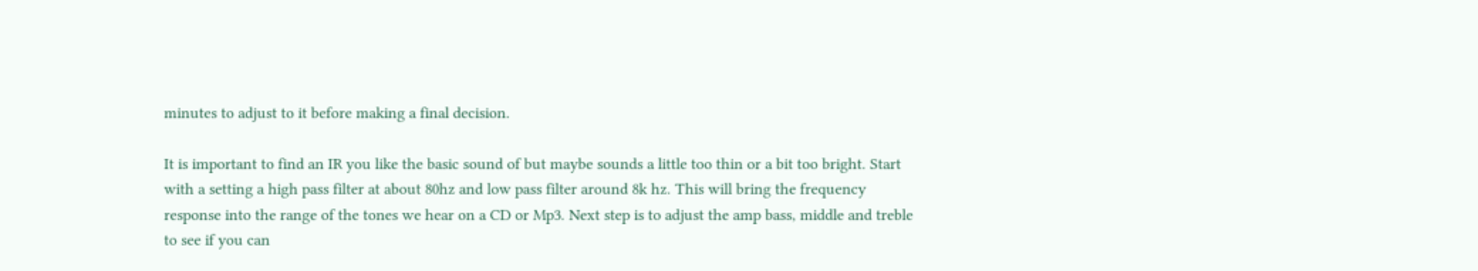minutes to adjust to it before making a final decision.

It is important to find an IR you like the basic sound of but maybe sounds a little too thin or a bit too bright. Start with a setting a high pass filter at about 80hz and low pass filter around 8k hz. This will bring the frequency response into the range of the tones we hear on a CD or Mp3. Next step is to adjust the amp bass, middle and treble to see if you can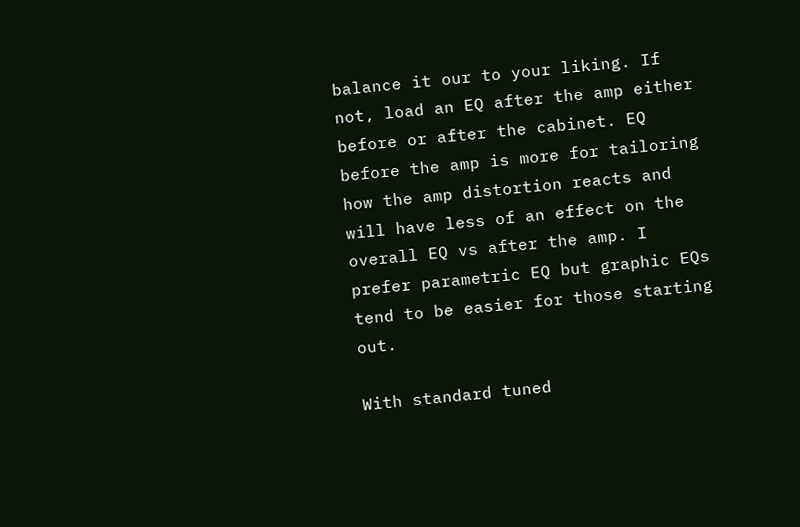balance it our to your liking. If not, load an EQ after the amp either before or after the cabinet. EQ before the amp is more for tailoring how the amp distortion reacts and will have less of an effect on the overall EQ vs after the amp. I prefer parametric EQ but graphic EQs tend to be easier for those starting out.

With standard tuned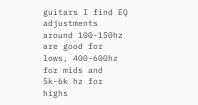guitars I find EQ adjustments around 100-150hz are good for lows, 400-600hz for mids and 5k-6k hz for highs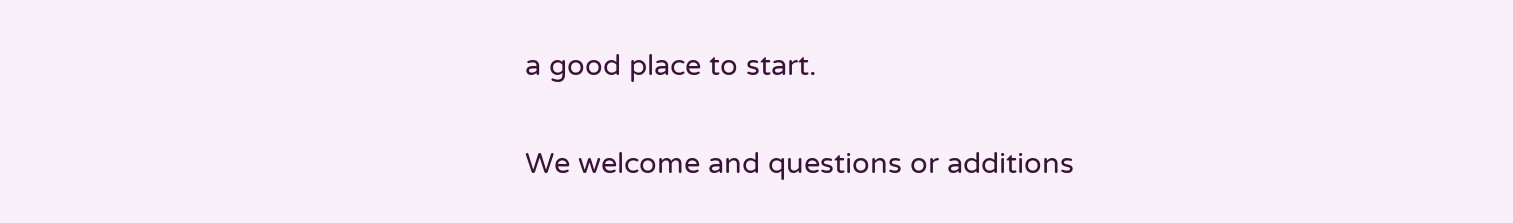a good place to start.

We welcome and questions or additions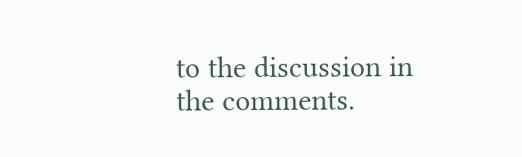to the discussion in the comments.